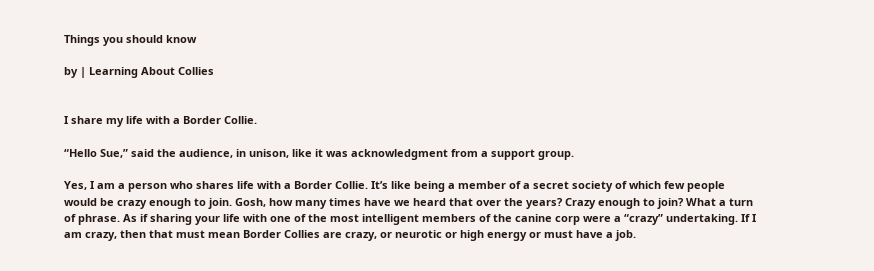Things you should know

by | Learning About Collies


I share my life with a Border Collie.

“Hello Sue,” said the audience, in unison, like it was acknowledgment from a support group.

Yes, I am a person who shares life with a Border Collie. It’s like being a member of a secret society of which few people would be crazy enough to join. Gosh, how many times have we heard that over the years? Crazy enough to join? What a turn of phrase. As if sharing your life with one of the most intelligent members of the canine corp were a “crazy” undertaking. If I am crazy, then that must mean Border Collies are crazy, or neurotic or high energy or must have a job.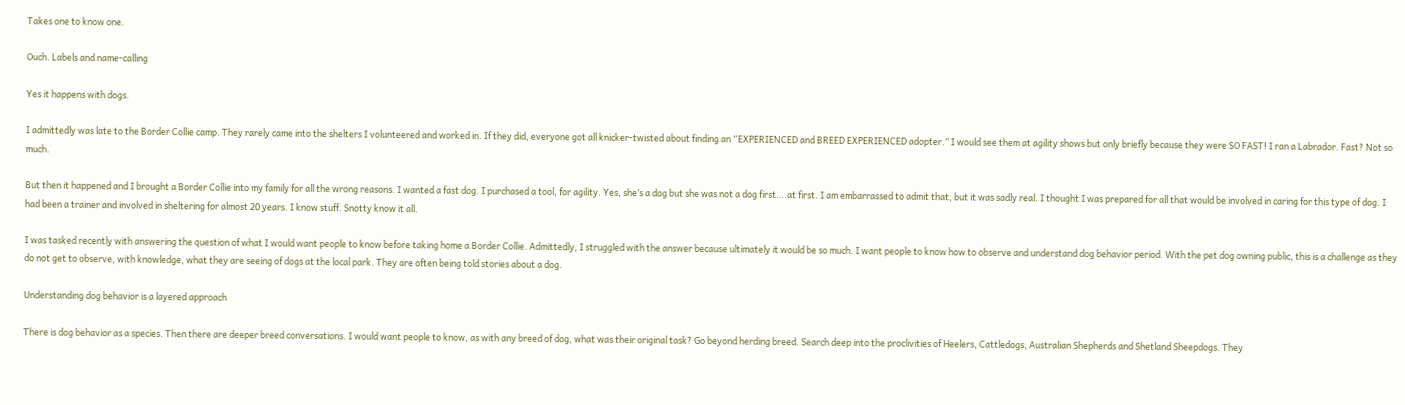Takes one to know one.

Ouch. Labels and name-calling

Yes it happens with dogs.

I admittedly was late to the Border Collie camp. They rarely came into the shelters I volunteered and worked in. If they did, everyone got all knicker-twisted about finding an “EXPERIENCED and BREED EXPERIENCED adopter.” I would see them at agility shows but only briefly because they were SO FAST! I ran a Labrador. Fast? Not so much.

But then it happened and I brought a Border Collie into my family for all the wrong reasons. I wanted a fast dog. I purchased a tool, for agility. Yes, she’s a dog but she was not a dog first….at first. I am embarrassed to admit that, but it was sadly real. I thought I was prepared for all that would be involved in caring for this type of dog. I had been a trainer and involved in sheltering for almost 20 years. I know stuff. Snotty know it all.

I was tasked recently with answering the question of what I would want people to know before taking home a Border Collie. Admittedly, I struggled with the answer because ultimately it would be so much. I want people to know how to observe and understand dog behavior period. With the pet dog owning public, this is a challenge as they do not get to observe, with knowledge, what they are seeing of dogs at the local park. They are often being told stories about a dog.

Understanding dog behavior is a layered approach

There is dog behavior as a species. Then there are deeper breed conversations. I would want people to know, as with any breed of dog, what was their original task? Go beyond herding breed. Search deep into the proclivities of Heelers, Cattledogs, Australian Shepherds and Shetland Sheepdogs. They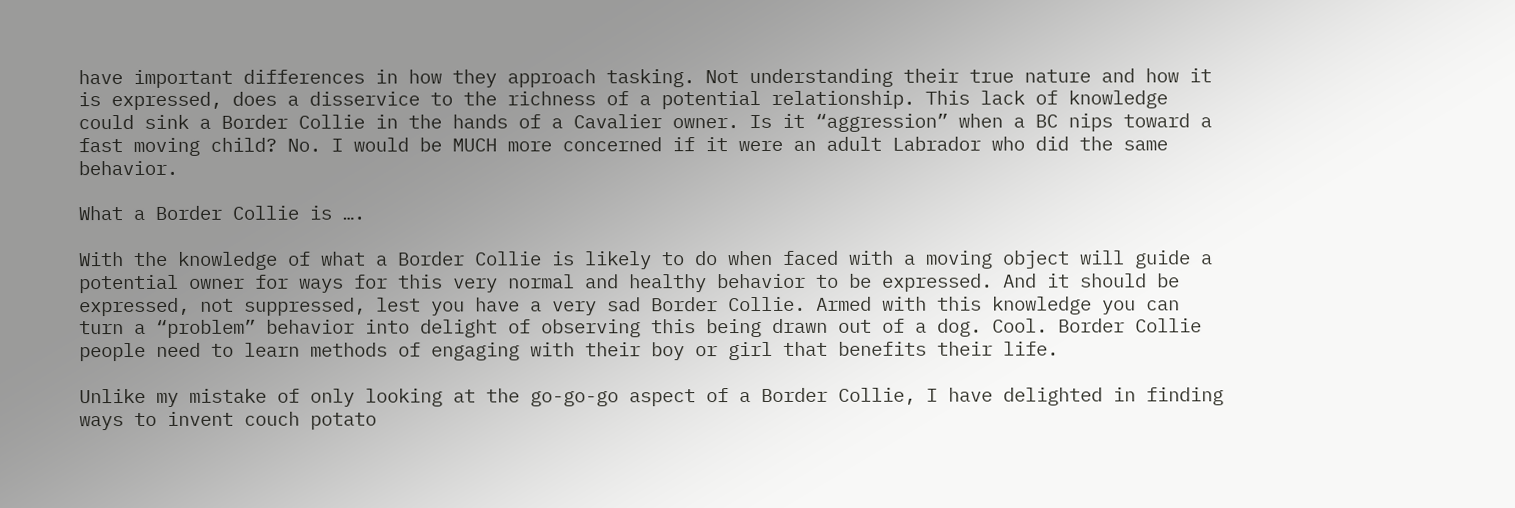have important differences in how they approach tasking. Not understanding their true nature and how it is expressed, does a disservice to the richness of a potential relationship. This lack of knowledge could sink a Border Collie in the hands of a Cavalier owner. Is it “aggression” when a BC nips toward a fast moving child? No. I would be MUCH more concerned if it were an adult Labrador who did the same behavior.

What a Border Collie is ….

With the knowledge of what a Border Collie is likely to do when faced with a moving object will guide a potential owner for ways for this very normal and healthy behavior to be expressed. And it should be expressed, not suppressed, lest you have a very sad Border Collie. Armed with this knowledge you can turn a “problem” behavior into delight of observing this being drawn out of a dog. Cool. Border Collie people need to learn methods of engaging with their boy or girl that benefits their life.

Unlike my mistake of only looking at the go-go-go aspect of a Border Collie, I have delighted in finding ways to invent couch potato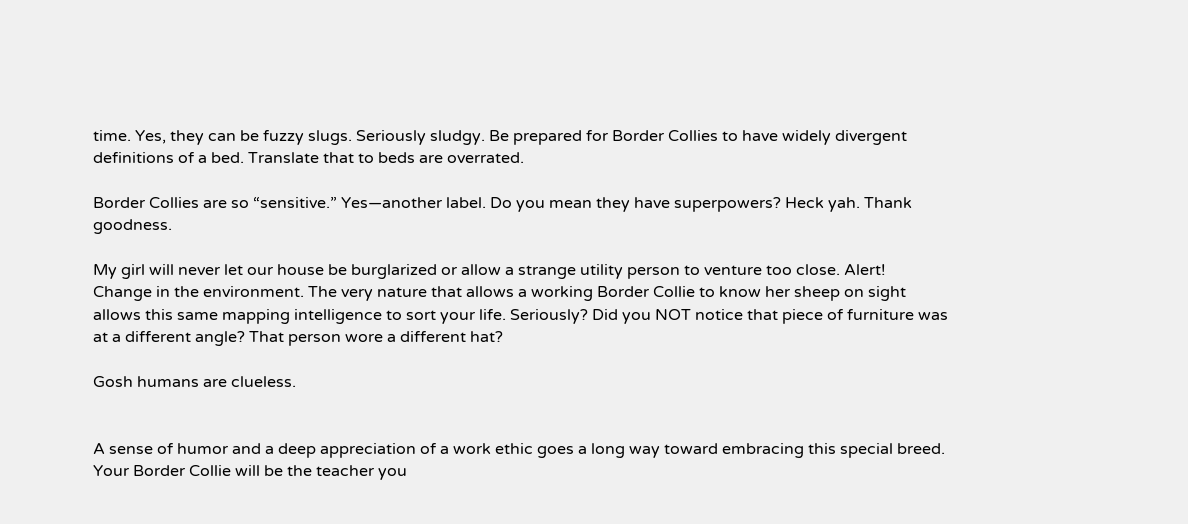time. Yes, they can be fuzzy slugs. Seriously sludgy. Be prepared for Border Collies to have widely divergent definitions of a bed. Translate that to beds are overrated.

Border Collies are so “sensitive.” Yes—another label. Do you mean they have superpowers? Heck yah. Thank goodness.

My girl will never let our house be burglarized or allow a strange utility person to venture too close. Alert! Change in the environment. The very nature that allows a working Border Collie to know her sheep on sight allows this same mapping intelligence to sort your life. Seriously? Did you NOT notice that piece of furniture was at a different angle? That person wore a different hat?

Gosh humans are clueless.


A sense of humor and a deep appreciation of a work ethic goes a long way toward embracing this special breed. Your Border Collie will be the teacher you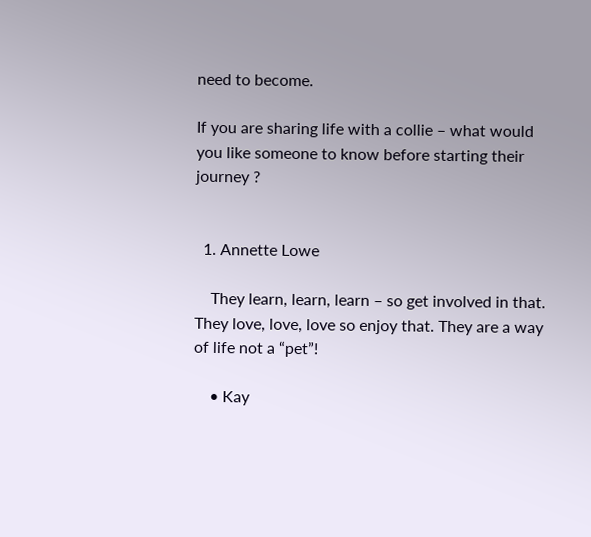need to become.

If you are sharing life with a collie – what would you like someone to know before starting their journey ?


  1. Annette Lowe

    They learn, learn, learn – so get involved in that. They love, love, love so enjoy that. They are a way of life not a “pet”!

    • Kay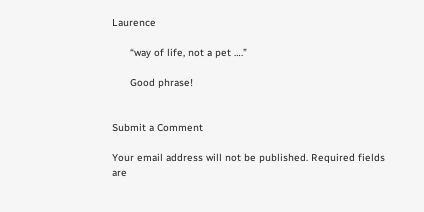Laurence

      “way of life, not a pet ….”

      Good phrase!


Submit a Comment

Your email address will not be published. Required fields are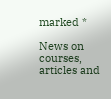marked *

News on courses, articles and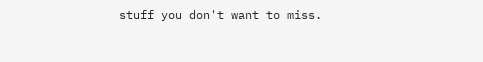stuff you don't want to miss.